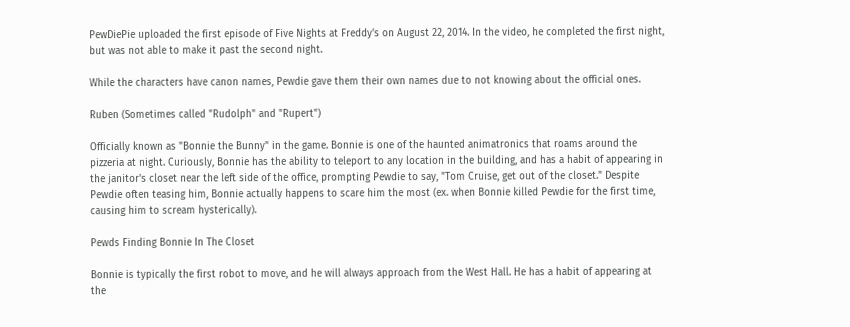PewDiePie uploaded the first episode of Five Nights at Freddy's on August 22, 2014. In the video, he completed the first night, but was not able to make it past the second night.

While the characters have canon names, Pewdie gave them their own names due to not knowing about the official ones.

Ruben (Sometimes called "Rudolph" and "Rupert")

Officially known as "Bonnie the Bunny" in the game. Bonnie is one of the haunted animatronics that roams around the pizzeria at night. Curiously, Bonnie has the ability to teleport to any location in the building, and has a habit of appearing in the janitor's closet near the left side of the office, prompting Pewdie to say, "Tom Cruise, get out of the closet." Despite Pewdie often teasing him, Bonnie actually happens to scare him the most (ex. when Bonnie killed Pewdie for the first time, causing him to scream hysterically).

Pewds Finding Bonnie In The Closet

Bonnie is typically the first robot to move, and he will always approach from the West Hall. He has a habit of appearing at the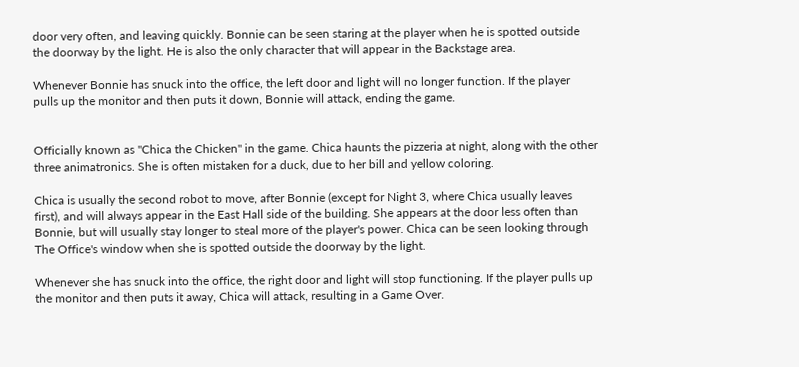door very often, and leaving quickly. Bonnie can be seen staring at the player when he is spotted outside the doorway by the light. He is also the only character that will appear in the Backstage area.

Whenever Bonnie has snuck into the office, the left door and light will no longer function. If the player pulls up the monitor and then puts it down, Bonnie will attack, ending the game.


Officially known as "Chica the Chicken" in the game. Chica haunts the pizzeria at night, along with the other three animatronics. She is often mistaken for a duck, due to her bill and yellow coloring.

Chica is usually the second robot to move, after Bonnie (except for Night 3, where Chica usually leaves first), and will always appear in the East Hall side of the building. She appears at the door less often than Bonnie, but will usually stay longer to steal more of the player's power. Chica can be seen looking through The Office's window when she is spotted outside the doorway by the light.

Whenever she has snuck into the office, the right door and light will stop functioning. If the player pulls up the monitor and then puts it away, Chica will attack, resulting in a Game Over.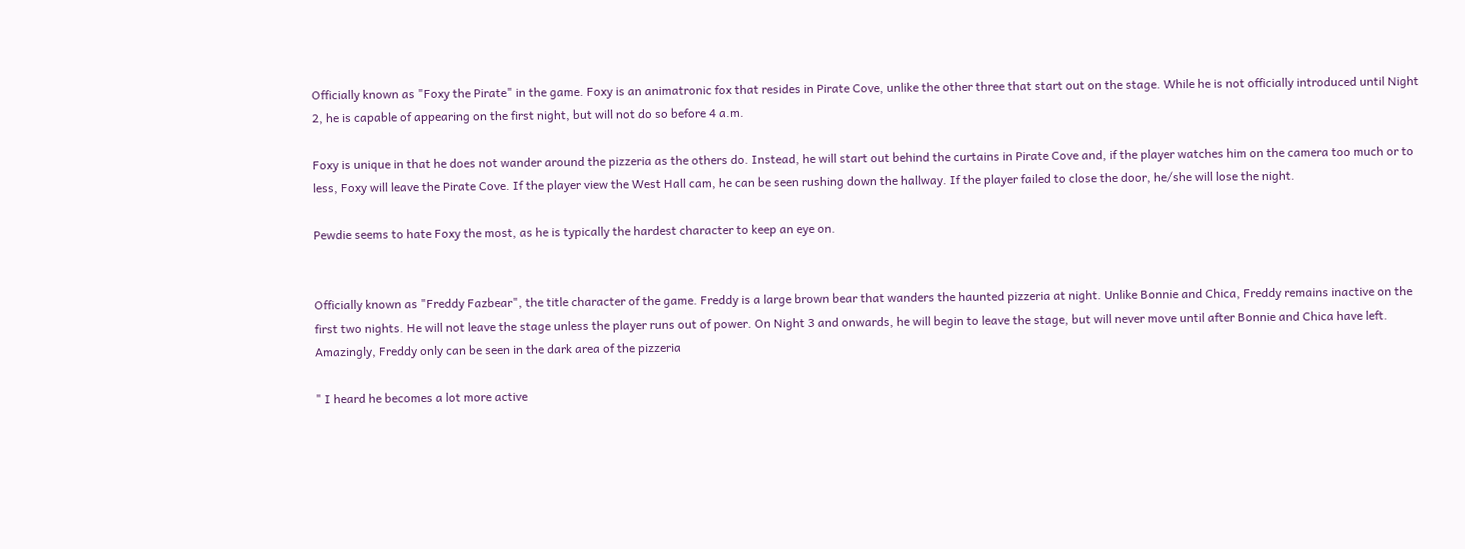Officially known as "Foxy the Pirate" in the game. Foxy is an animatronic fox that resides in Pirate Cove, unlike the other three that start out on the stage. While he is not officially introduced until Night 2, he is capable of appearing on the first night, but will not do so before 4 a.m.

Foxy is unique in that he does not wander around the pizzeria as the others do. Instead, he will start out behind the curtains in Pirate Cove and, if the player watches him on the camera too much or to less, Foxy will leave the Pirate Cove. If the player view the West Hall cam, he can be seen rushing down the hallway. If the player failed to close the door, he/she will lose the night.

Pewdie seems to hate Foxy the most, as he is typically the hardest character to keep an eye on.


Officially known as "Freddy Fazbear", the title character of the game. Freddy is a large brown bear that wanders the haunted pizzeria at night. Unlike Bonnie and Chica, Freddy remains inactive on the first two nights. He will not leave the stage unless the player runs out of power. On Night 3 and onwards, he will begin to leave the stage, but will never move until after Bonnie and Chica have left. Amazingly, Freddy only can be seen in the dark area of the pizzeria

" I heard he becomes a lot more active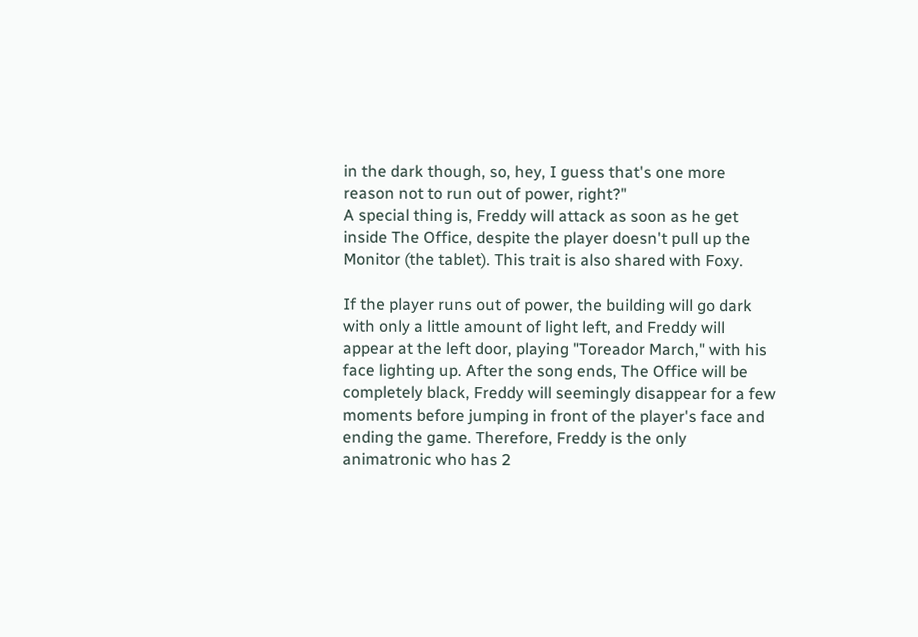in the dark though, so, hey, I guess that's one more reason not to run out of power, right?"
A special thing is, Freddy will attack as soon as he get inside The Office, despite the player doesn't pull up the Monitor (the tablet). This trait is also shared with Foxy.

If the player runs out of power, the building will go dark with only a little amount of light left, and Freddy will appear at the left door, playing "Toreador March," with his face lighting up. After the song ends, The Office will be completely black, Freddy will seemingly disappear for a few moments before jumping in front of the player's face and ending the game. Therefore, Freddy is the only animatronic who has 2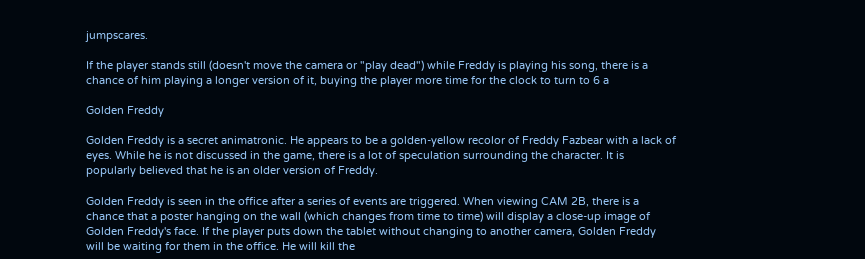jumpscares.

If the player stands still (doesn't move the camera or "play dead") while Freddy is playing his song, there is a chance of him playing a longer version of it, buying the player more time for the clock to turn to 6 a

Golden Freddy

Golden Freddy is a secret animatronic. He appears to be a golden-yellow recolor of Freddy Fazbear with a lack of eyes. While he is not discussed in the game, there is a lot of speculation surrounding the character. It is popularly believed that he is an older version of Freddy.

Golden Freddy is seen in the office after a series of events are triggered. When viewing CAM 2B, there is a chance that a poster hanging on the wall (which changes from time to time) will display a close-up image of Golden Freddy's face. If the player puts down the tablet without changing to another camera, Golden Freddy will be waiting for them in the office. He will kill the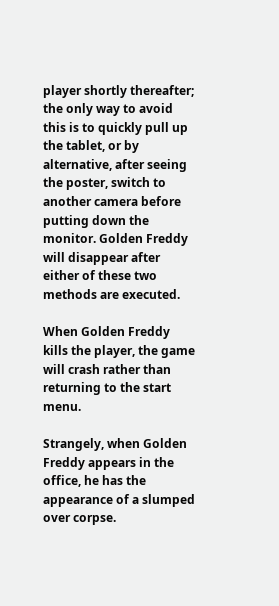player shortly thereafter; the only way to avoid this is to quickly pull up the tablet, or by alternative, after seeing the poster, switch to another camera before putting down the monitor. Golden Freddy will disappear after either of these two methods are executed.

When Golden Freddy kills the player, the game will crash rather than returning to the start menu.

Strangely, when Golden Freddy appears in the office, he has the appearance of a slumped over corpse.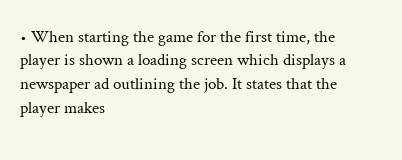• When starting the game for the first time, the player is shown a loading screen which displays a newspaper ad outlining the job. It states that the player makes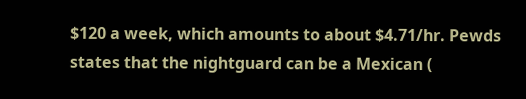$120 a week, which amounts to about $4.71/hr. Pewds states that the nightguard can be a Mexican (